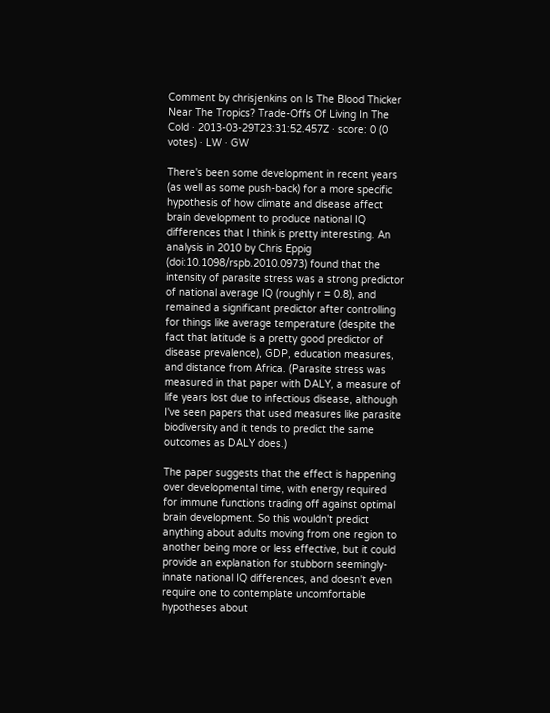Comment by chrisjenkins on Is The Blood Thicker Near The Tropics? Trade-Offs Of Living In The Cold · 2013-03-29T23:31:52.457Z · score: 0 (0 votes) · LW · GW

There's been some development in recent years (as well as some push-back) for a more specific hypothesis of how climate and disease affect brain development to produce national IQ differences that I think is pretty interesting. An analysis in 2010 by Chris Eppig (doi:10.1098/rspb.2010.0973) found that the intensity of parasite stress was a strong predictor of national average IQ (roughly r = 0.8), and remained a significant predictor after controlling for things like average temperature (despite the fact that latitude is a pretty good predictor of disease prevalence), GDP, education measures, and distance from Africa. (Parasite stress was measured in that paper with DALY, a measure of life years lost due to infectious disease, although I've seen papers that used measures like parasite biodiversity and it tends to predict the same outcomes as DALY does.)

The paper suggests that the effect is happening over developmental time, with energy required for immune functions trading off against optimal brain development. So this wouldn't predict anything about adults moving from one region to another being more or less effective, but it could provide an explanation for stubborn seemingly-innate national IQ differences, and doesn't even require one to contemplate uncomfortable hypotheses about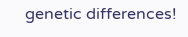genetic differences!